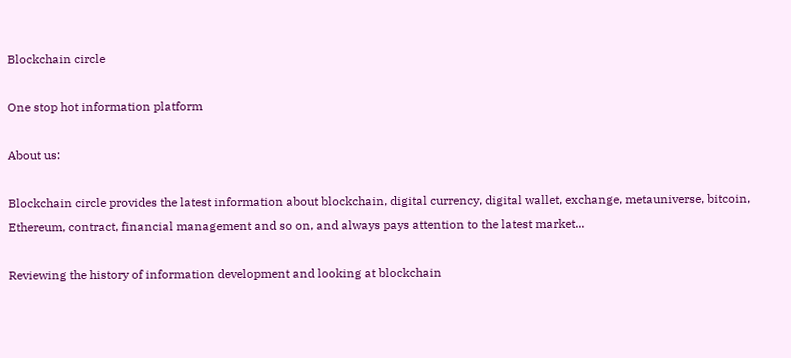Blockchain circle

One stop hot information platform

About us:

Blockchain circle provides the latest information about blockchain, digital currency, digital wallet, exchange, metauniverse, bitcoin, Ethereum, contract, financial management and so on, and always pays attention to the latest market...

Reviewing the history of information development and looking at blockchain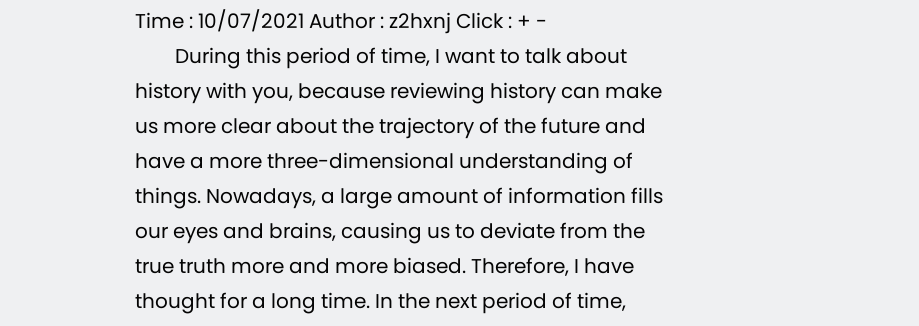Time : 10/07/2021 Author : z2hxnj Click : + -
        During this period of time, I want to talk about history with you, because reviewing history can make us more clear about the trajectory of the future and have a more three-dimensional understanding of things. Nowadays, a large amount of information fills our eyes and brains, causing us to deviate from the true truth more and more biased. Therefore, I have thought for a long time. In the next period of time,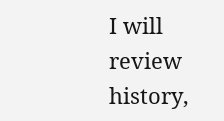I will review history,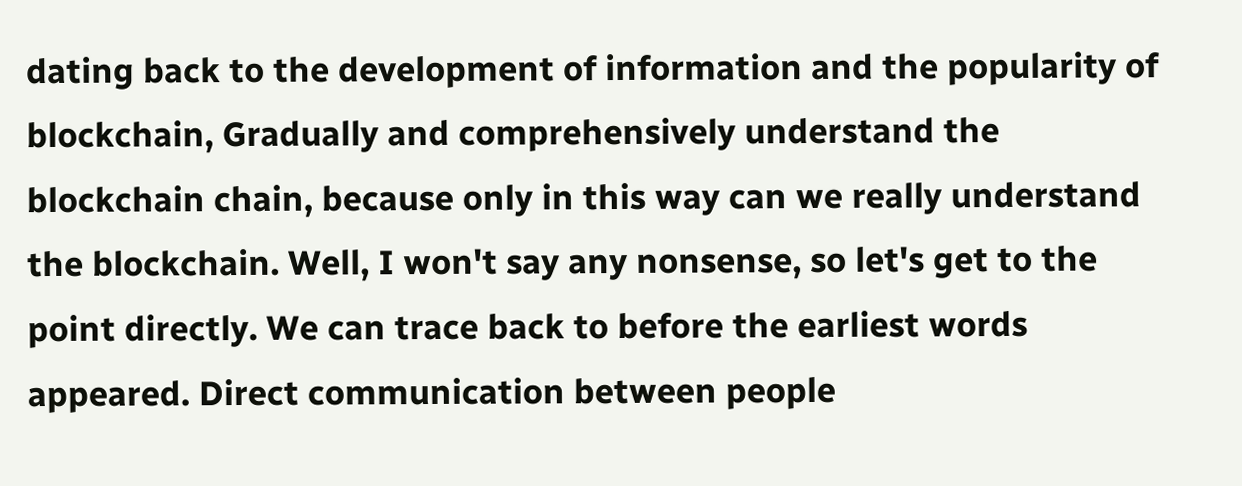dating back to the development of information and the popularity of blockchain, Gradually and comprehensively understand the blockchain chain, because only in this way can we really understand the blockchain. Well, I won't say any nonsense, so let's get to the point directly. We can trace back to before the earliest words appeared. Direct communication between people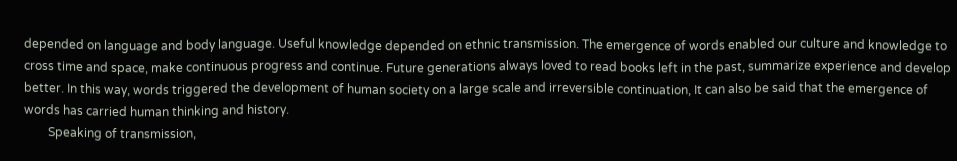depended on language and body language. Useful knowledge depended on ethnic transmission. The emergence of words enabled our culture and knowledge to cross time and space, make continuous progress and continue. Future generations always loved to read books left in the past, summarize experience and develop better. In this way, words triggered the development of human society on a large scale and irreversible continuation, It can also be said that the emergence of words has carried human thinking and history.
        Speaking of transmission,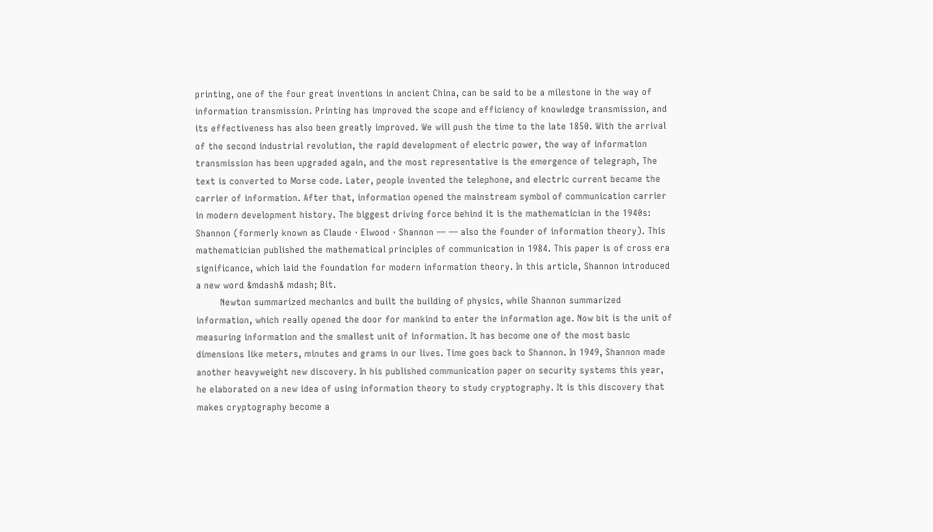printing, one of the four great inventions in ancient China, can be said to be a milestone in the way of information transmission. Printing has improved the scope and efficiency of knowledge transmission, and its effectiveness has also been greatly improved. We will push the time to the late 1850. With the arrival of the second industrial revolution, the rapid development of electric power, the way of information transmission has been upgraded again, and the most representative is the emergence of telegraph, The text is converted to Morse code. Later, people invented the telephone, and electric current became the carrier of information. After that, information opened the mainstream symbol of communication carrier in modern development history. The biggest driving force behind it is the mathematician in the 1940s: Shannon (formerly known as Claude · Elwood · Shannon — — also the founder of information theory). This mathematician published the mathematical principles of communication in 1984. This paper is of cross era significance, which laid the foundation for modern information theory. In this article, Shannon introduced a new word &mdash& mdash; Bit.
        Newton summarized mechanics and built the building of physics, while Shannon summarized information, which really opened the door for mankind to enter the information age. Now bit is the unit of measuring information and the smallest unit of information. It has become one of the most basic dimensions like meters, minutes and grams in our lives. Time goes back to Shannon. In 1949, Shannon made another heavyweight new discovery. In his published communication paper on security systems this year, he elaborated on a new idea of using information theory to study cryptography. It is this discovery that makes cryptography become a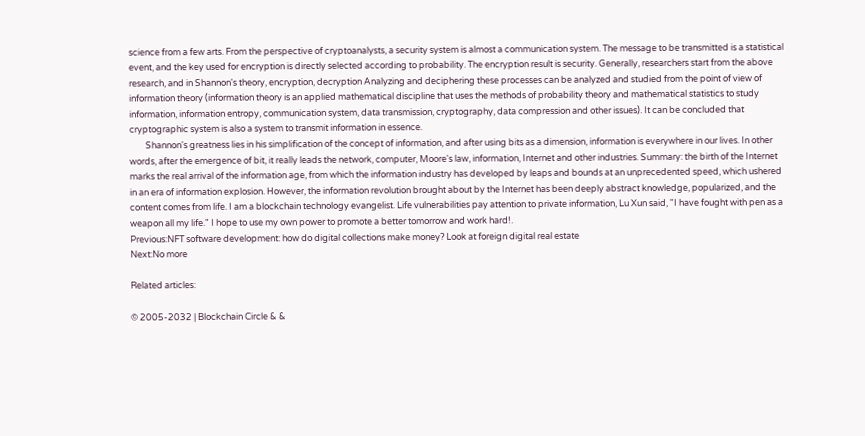science from a few arts. From the perspective of cryptoanalysts, a security system is almost a communication system. The message to be transmitted is a statistical event, and the key used for encryption is directly selected according to probability. The encryption result is security. Generally, researchers start from the above research, and in Shannon's theory, encryption, decryption Analyzing and deciphering these processes can be analyzed and studied from the point of view of information theory (information theory is an applied mathematical discipline that uses the methods of probability theory and mathematical statistics to study information, information entropy, communication system, data transmission, cryptography, data compression and other issues). It can be concluded that cryptographic system is also a system to transmit information in essence.
        Shannon's greatness lies in his simplification of the concept of information, and after using bits as a dimension, information is everywhere in our lives. In other words, after the emergence of bit, it really leads the network, computer, Moore's law, information, Internet and other industries. Summary: the birth of the Internet marks the real arrival of the information age, from which the information industry has developed by leaps and bounds at an unprecedented speed, which ushered in an era of information explosion. However, the information revolution brought about by the Internet has been deeply abstract knowledge, popularized, and the content comes from life. I am a blockchain technology evangelist. Life vulnerabilities pay attention to private information, Lu Xun said, "I have fought with pen as a weapon all my life." I hope to use my own power to promote a better tomorrow and work hard!.
Previous:NFT software development: how do digital collections make money? Look at foreign digital real estate
Next:No more

Related articles:

© 2005-2032 | Blockchain Circle & &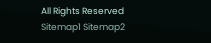All Rights Reserved    Sitemap1 Sitemap2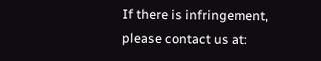If there is infringement, please contact us at: